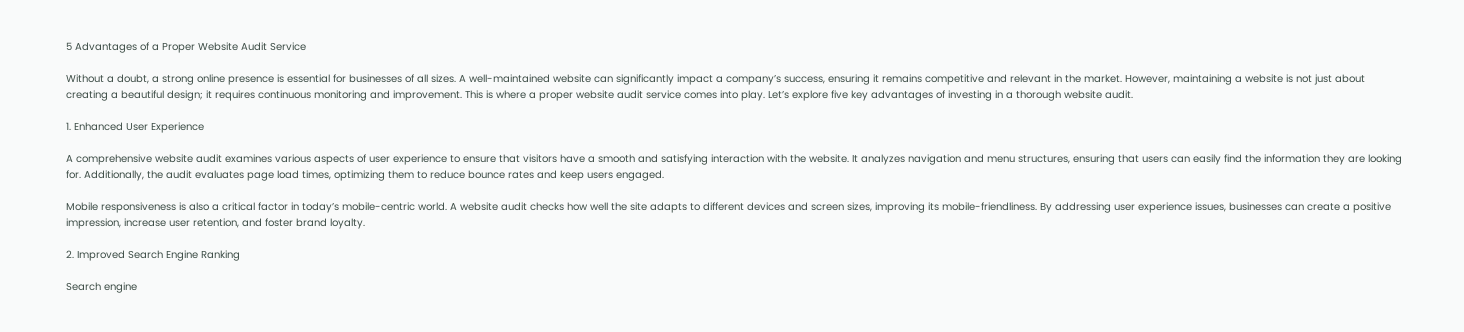5 Advantages of a Proper Website Audit Service

Without a doubt, a strong online presence is essential for businesses of all sizes. A well-maintained website can significantly impact a company’s success, ensuring it remains competitive and relevant in the market. However, maintaining a website is not just about creating a beautiful design; it requires continuous monitoring and improvement. This is where a proper website audit service comes into play. Let’s explore five key advantages of investing in a thorough website audit.

1. Enhanced User Experience

A comprehensive website audit examines various aspects of user experience to ensure that visitors have a smooth and satisfying interaction with the website. It analyzes navigation and menu structures, ensuring that users can easily find the information they are looking for. Additionally, the audit evaluates page load times, optimizing them to reduce bounce rates and keep users engaged.

Mobile responsiveness is also a critical factor in today’s mobile-centric world. A website audit checks how well the site adapts to different devices and screen sizes, improving its mobile-friendliness. By addressing user experience issues, businesses can create a positive impression, increase user retention, and foster brand loyalty.

2. Improved Search Engine Ranking

Search engine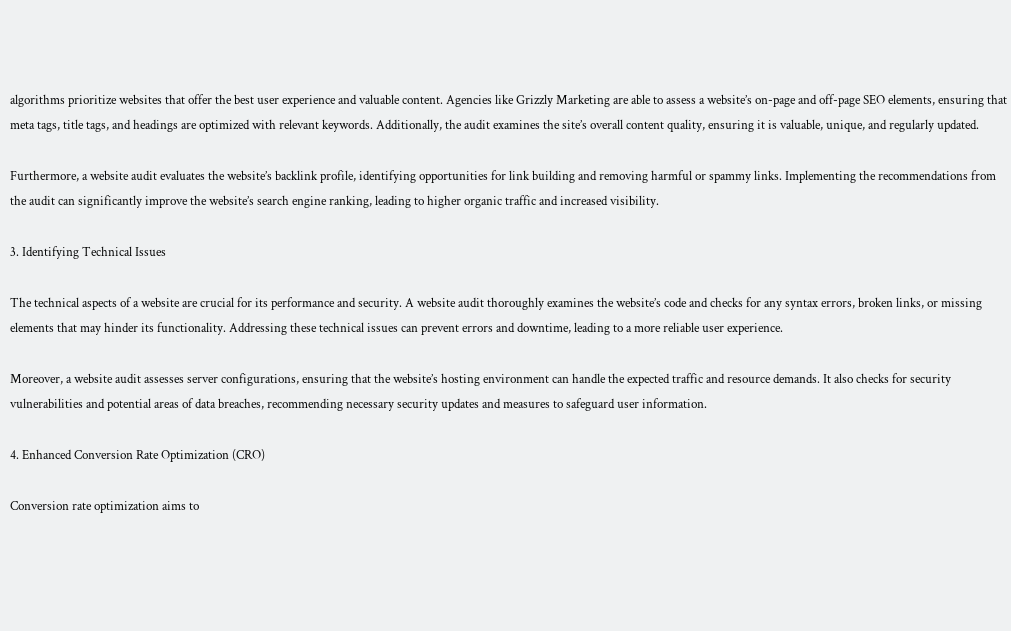algorithms prioritize websites that offer the best user experience and valuable content. Agencies like Grizzly Marketing are able to assess a website’s on-page and off-page SEO elements, ensuring that meta tags, title tags, and headings are optimized with relevant keywords. Additionally, the audit examines the site’s overall content quality, ensuring it is valuable, unique, and regularly updated.

Furthermore, a website audit evaluates the website’s backlink profile, identifying opportunities for link building and removing harmful or spammy links. Implementing the recommendations from the audit can significantly improve the website’s search engine ranking, leading to higher organic traffic and increased visibility.

3. Identifying Technical Issues

The technical aspects of a website are crucial for its performance and security. A website audit thoroughly examines the website’s code and checks for any syntax errors, broken links, or missing elements that may hinder its functionality. Addressing these technical issues can prevent errors and downtime, leading to a more reliable user experience.

Moreover, a website audit assesses server configurations, ensuring that the website’s hosting environment can handle the expected traffic and resource demands. It also checks for security vulnerabilities and potential areas of data breaches, recommending necessary security updates and measures to safeguard user information.

4. Enhanced Conversion Rate Optimization (CRO)

Conversion rate optimization aims to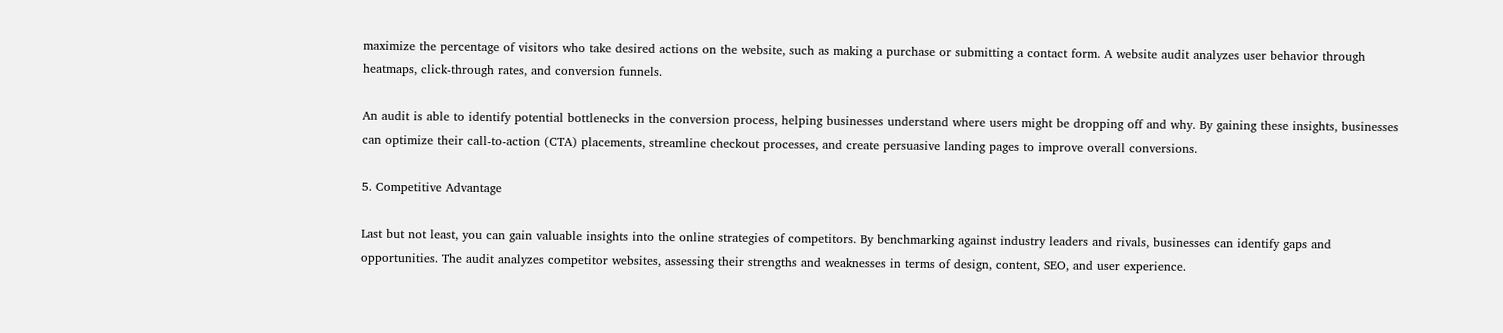maximize the percentage of visitors who take desired actions on the website, such as making a purchase or submitting a contact form. A website audit analyzes user behavior through heatmaps, click-through rates, and conversion funnels.

An audit is able to identify potential bottlenecks in the conversion process, helping businesses understand where users might be dropping off and why. By gaining these insights, businesses can optimize their call-to-action (CTA) placements, streamline checkout processes, and create persuasive landing pages to improve overall conversions.

5. Competitive Advantage

Last but not least, you can gain valuable insights into the online strategies of competitors. By benchmarking against industry leaders and rivals, businesses can identify gaps and opportunities. The audit analyzes competitor websites, assessing their strengths and weaknesses in terms of design, content, SEO, and user experience.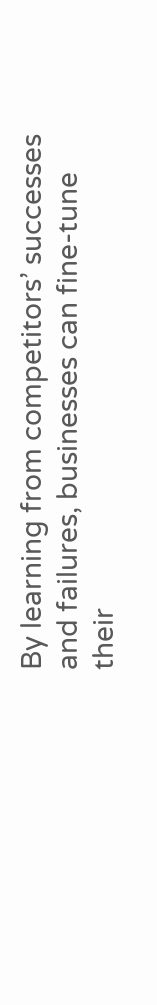By learning from competitors’ successes and failures, businesses can fine-tune their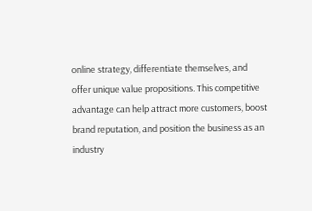online strategy, differentiate themselves, and offer unique value propositions. This competitive advantage can help attract more customers, boost brand reputation, and position the business as an industry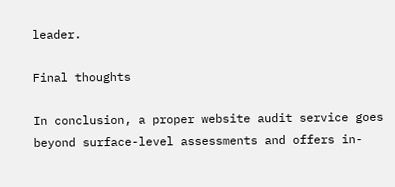leader.

Final thoughts

In conclusion, a proper website audit service goes beyond surface-level assessments and offers in-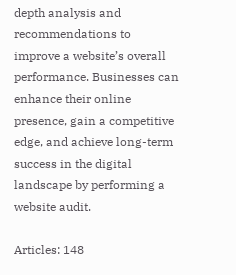depth analysis and recommendations to improve a website’s overall performance. Businesses can enhance their online presence, gain a competitive edge, and achieve long-term success in the digital landscape by performing a website audit.

Articles: 148